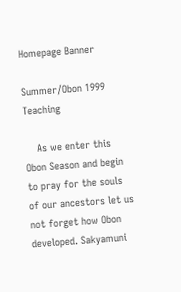Homepage Banner

Summer/Obon 1999 Teaching

    As we enter this Obon Season and begin to pray for the souls of our ancestors let us not forget how Obon developed. Sakyamuni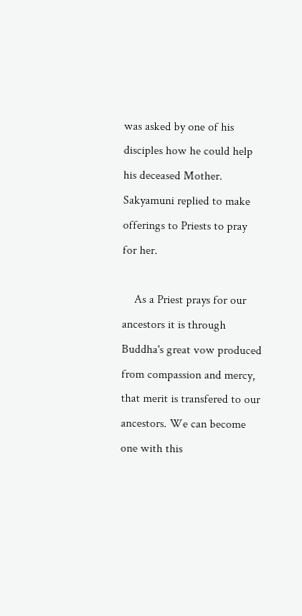was asked by one of his disciples how he could help his deceased Mother. Sakyamuni replied to make offerings to Priests to pray for her.

    As a Priest prays for our ancestors it is through Buddha's great vow produced from compassion and mercy, that merit is transfered to our ancestors. We can become one with this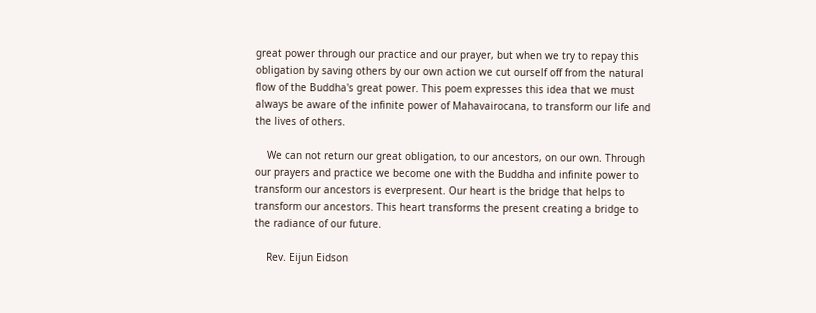great power through our practice and our prayer, but when we try to repay this obligation by saving others by our own action we cut ourself off from the natural flow of the Buddha's great power. This poem expresses this idea that we must always be aware of the infinite power of Mahavairocana, to transform our life and the lives of others.

    We can not return our great obligation, to our ancestors, on our own. Through our prayers and practice we become one with the Buddha and infinite power to transform our ancestors is everpresent. Our heart is the bridge that helps to transform our ancestors. This heart transforms the present creating a bridge to the radiance of our future.

    Rev. Eijun Eidson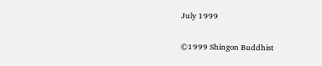July 1999

©1999 Shingon Buddhist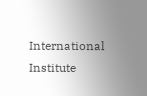International Institute